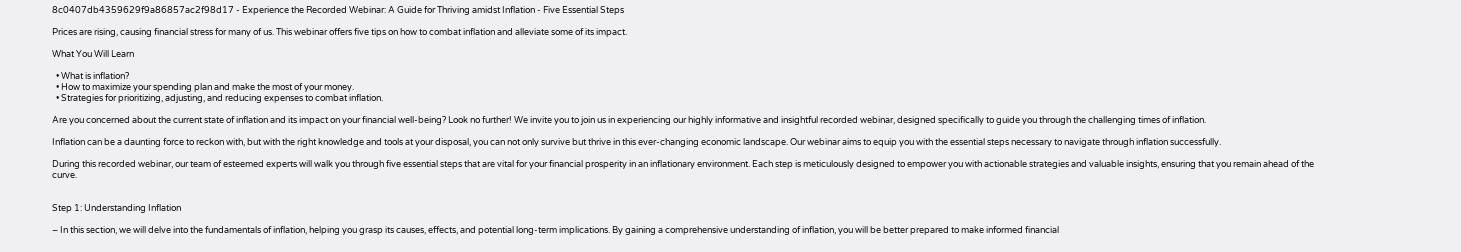8c0407db4359629f9a86857ac2f98d17 - Experience the Recorded Webinar: A Guide for Thriving amidst Inflation - Five Essential Steps

Prices are rising, causing financial stress for many of us. This webinar offers five tips on how to combat inflation and alleviate some of its impact.

What You Will Learn

  • What is inflation?
  • How to maximize your spending plan and make the most of your money.
  • Strategies for prioritizing, adjusting, and reducing expenses to combat inflation.

Are you concerned about the current state of inflation and its impact on your financial well-being? Look no further! We invite you to join us in experiencing our highly informative and insightful recorded webinar, designed specifically to guide you through the challenging times of inflation.

Inflation can be a daunting force to reckon with, but with the right knowledge and tools at your disposal, you can not only survive but thrive in this ever-changing economic landscape. Our webinar aims to equip you with the essential steps necessary to navigate through inflation successfully.

During this recorded webinar, our team of esteemed experts will walk you through five essential steps that are vital for your financial prosperity in an inflationary environment. Each step is meticulously designed to empower you with actionable strategies and valuable insights, ensuring that you remain ahead of the curve.


Step 1: Understanding Inflation

– In this section, we will delve into the fundamentals of inflation, helping you grasp its causes, effects, and potential long-term implications. By gaining a comprehensive understanding of inflation, you will be better prepared to make informed financial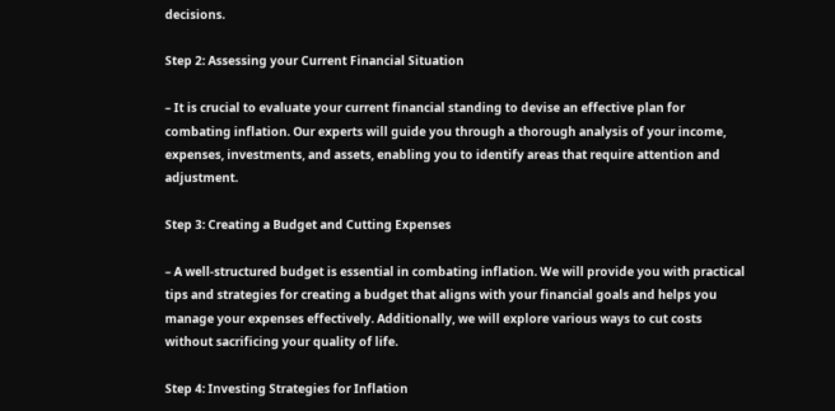decisions.

Step 2: Assessing your Current Financial Situation

– It is crucial to evaluate your current financial standing to devise an effective plan for combating inflation. Our experts will guide you through a thorough analysis of your income, expenses, investments, and assets, enabling you to identify areas that require attention and adjustment.

Step 3: Creating a Budget and Cutting Expenses

– A well-structured budget is essential in combating inflation. We will provide you with practical tips and strategies for creating a budget that aligns with your financial goals and helps you manage your expenses effectively. Additionally, we will explore various ways to cut costs without sacrificing your quality of life.

Step 4: Investing Strategies for Inflation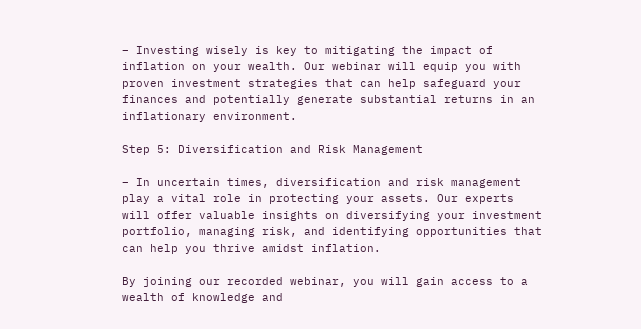– Investing wisely is key to mitigating the impact of inflation on your wealth. Our webinar will equip you with proven investment strategies that can help safeguard your finances and potentially generate substantial returns in an inflationary environment.

Step 5: Diversification and Risk Management

– In uncertain times, diversification and risk management play a vital role in protecting your assets. Our experts will offer valuable insights on diversifying your investment portfolio, managing risk, and identifying opportunities that can help you thrive amidst inflation.

By joining our recorded webinar, you will gain access to a wealth of knowledge and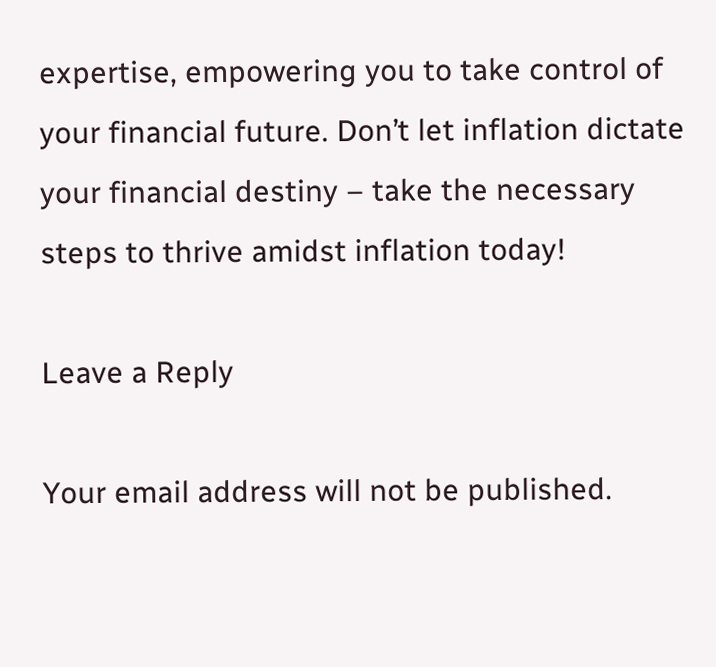expertise, empowering you to take control of your financial future. Don’t let inflation dictate your financial destiny – take the necessary steps to thrive amidst inflation today!

Leave a Reply

Your email address will not be published.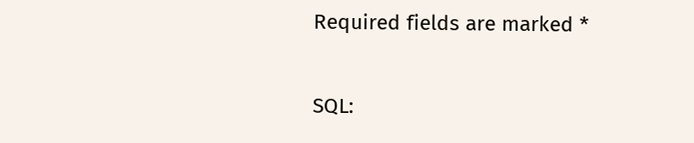Required fields are marked *

SQL: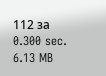112 за 0.300 sec. 6.13 MB